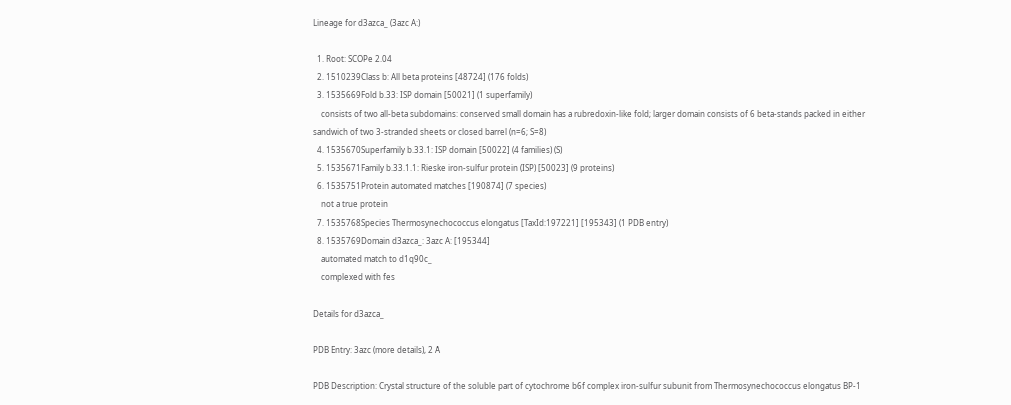Lineage for d3azca_ (3azc A:)

  1. Root: SCOPe 2.04
  2. 1510239Class b: All beta proteins [48724] (176 folds)
  3. 1535669Fold b.33: ISP domain [50021] (1 superfamily)
    consists of two all-beta subdomains: conserved small domain has a rubredoxin-like fold; larger domain consists of 6 beta-stands packed in either sandwich of two 3-stranded sheets or closed barrel (n=6; S=8)
  4. 1535670Superfamily b.33.1: ISP domain [50022] (4 families) (S)
  5. 1535671Family b.33.1.1: Rieske iron-sulfur protein (ISP) [50023] (9 proteins)
  6. 1535751Protein automated matches [190874] (7 species)
    not a true protein
  7. 1535768Species Thermosynechococcus elongatus [TaxId:197221] [195343] (1 PDB entry)
  8. 1535769Domain d3azca_: 3azc A: [195344]
    automated match to d1q90c_
    complexed with fes

Details for d3azca_

PDB Entry: 3azc (more details), 2 Å

PDB Description: Crystal structure of the soluble part of cytochrome b6f complex iron-sulfur subunit from Thermosynechococcus elongatus BP-1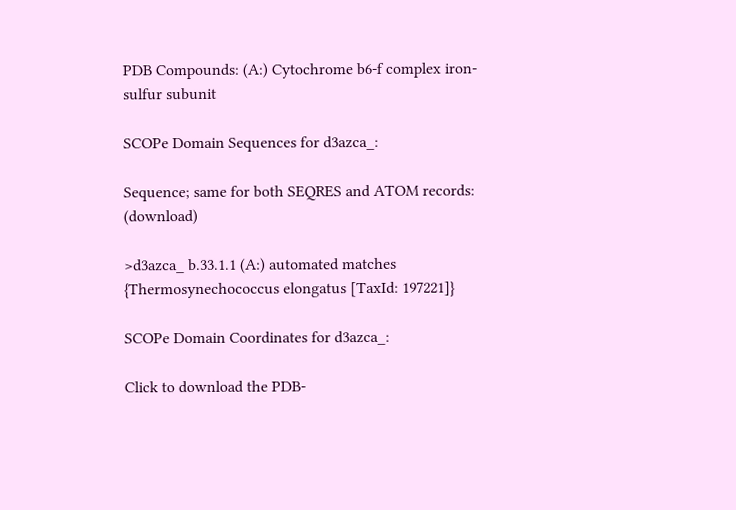PDB Compounds: (A:) Cytochrome b6-f complex iron-sulfur subunit

SCOPe Domain Sequences for d3azca_:

Sequence; same for both SEQRES and ATOM records: (download)

>d3azca_ b.33.1.1 (A:) automated matches {Thermosynechococcus elongatus [TaxId: 197221]}

SCOPe Domain Coordinates for d3azca_:

Click to download the PDB-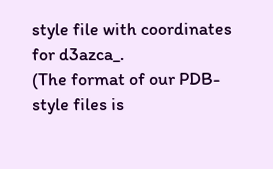style file with coordinates for d3azca_.
(The format of our PDB-style files is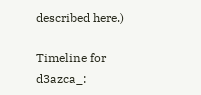described here.)

Timeline for d3azca_: